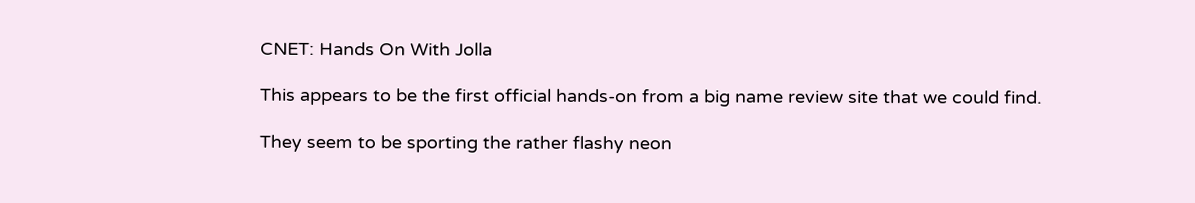CNET: Hands On With Jolla

This appears to be the first official hands-on from a big name review site that we could find.

They seem to be sporting the rather flashy neon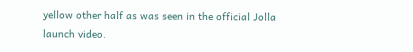yellow other half as was seen in the official Jolla launch video.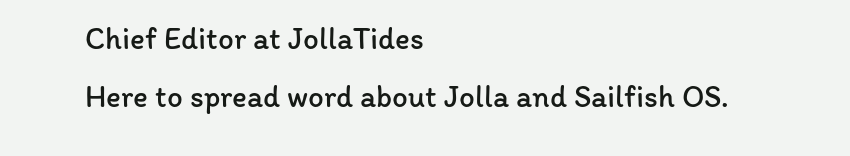Chief Editor at JollaTides
Here to spread word about Jolla and Sailfish OS.